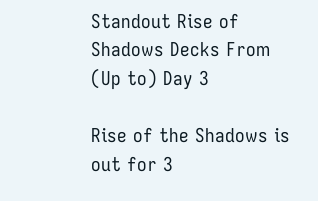Standout Rise of Shadows Decks From (Up to) Day 3

Rise of the Shadows is out for 3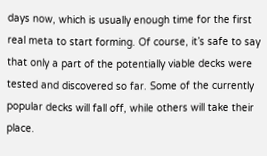days now, which is usually enough time for the first real meta to start forming. Of course, it’s safe to say that only a part of the potentially viable decks were tested and discovered so far. Some of the currently popular decks will fall off, while others will take their place.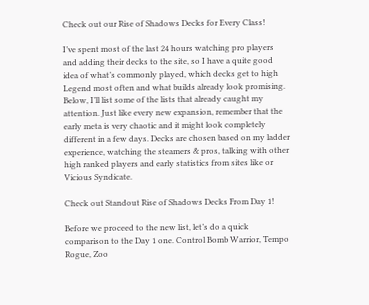Check out our Rise of Shadows Decks for Every Class!

I’ve spent most of the last 24 hours watching pro players and adding their decks to the site, so I have a quite good idea of what’s commonly played, which decks get to high Legend most often and what builds already look promising. Below, I’ll list some of the lists that already caught my attention. Just like every new expansion, remember that the early meta is very chaotic and it might look completely different in a few days. Decks are chosen based on my ladder experience, watching the steamers & pros, talking with other high ranked players and early statistics from sites like or Vicious Syndicate.

Check out Standout Rise of Shadows Decks From Day 1!

Before we proceed to the new list, let’s do a quick comparison to the Day 1 one. Control Bomb Warrior, Tempo Rogue, Zoo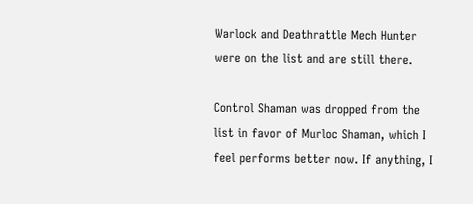Warlock and Deathrattle Mech Hunter were on the list and are still there.

Control Shaman was dropped from the list in favor of Murloc Shaman, which I feel performs better now. If anything, I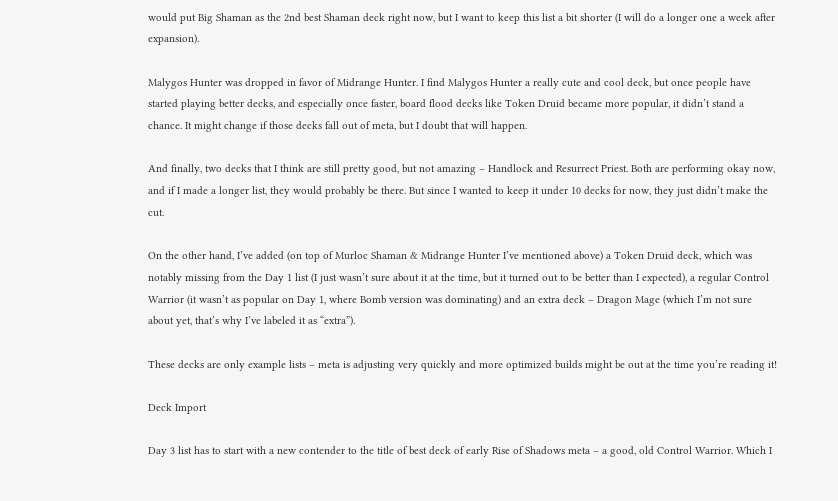would put Big Shaman as the 2nd best Shaman deck right now, but I want to keep this list a bit shorter (I will do a longer one a week after expansion).

Malygos Hunter was dropped in favor of Midrange Hunter. I find Malygos Hunter a really cute and cool deck, but once people have started playing better decks, and especially once faster, board flood decks like Token Druid became more popular, it didn’t stand a chance. It might change if those decks fall out of meta, but I doubt that will happen.

And finally, two decks that I think are still pretty good, but not amazing – Handlock and Resurrect Priest. Both are performing okay now, and if I made a longer list, they would probably be there. But since I wanted to keep it under 10 decks for now, they just didn’t make the cut.

On the other hand, I’ve added (on top of Murloc Shaman & Midrange Hunter I’ve mentioned above) a Token Druid deck, which was notably missing from the Day 1 list (I just wasn’t sure about it at the time, but it turned out to be better than I expected), a regular Control Warrior (it wasn’t as popular on Day 1, where Bomb version was dominating) and an extra deck – Dragon Mage (which I’m not sure about yet, that’s why I’ve labeled it as “extra”).

These decks are only example lists – meta is adjusting very quickly and more optimized builds might be out at the time you’re reading it!

Deck Import

Day 3 list has to start with a new contender to the title of best deck of early Rise of Shadows meta – a good, old Control Warrior. Which I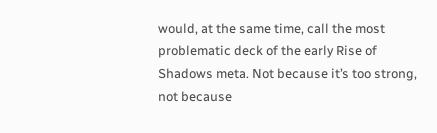would, at the same time, call the most problematic deck of the early Rise of Shadows meta. Not because it’s too strong, not because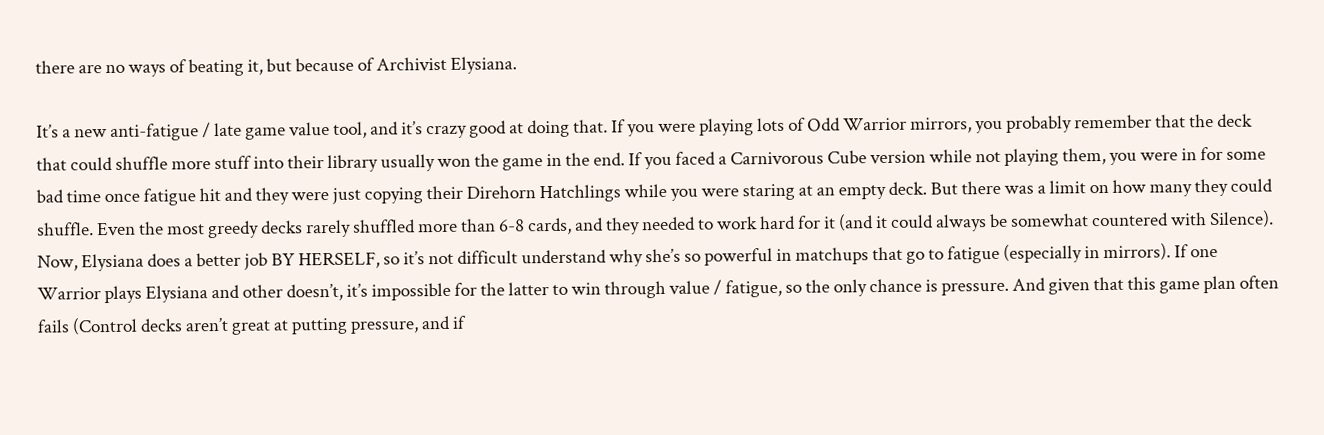there are no ways of beating it, but because of Archivist Elysiana.

It’s a new anti-fatigue / late game value tool, and it’s crazy good at doing that. If you were playing lots of Odd Warrior mirrors, you probably remember that the deck that could shuffle more stuff into their library usually won the game in the end. If you faced a Carnivorous Cube version while not playing them, you were in for some bad time once fatigue hit and they were just copying their Direhorn Hatchlings while you were staring at an empty deck. But there was a limit on how many they could shuffle. Even the most greedy decks rarely shuffled more than 6-8 cards, and they needed to work hard for it (and it could always be somewhat countered with Silence). Now, Elysiana does a better job BY HERSELF, so it’s not difficult understand why she’s so powerful in matchups that go to fatigue (especially in mirrors). If one Warrior plays Elysiana and other doesn’t, it’s impossible for the latter to win through value / fatigue, so the only chance is pressure. And given that this game plan often fails (Control decks aren’t great at putting pressure, and if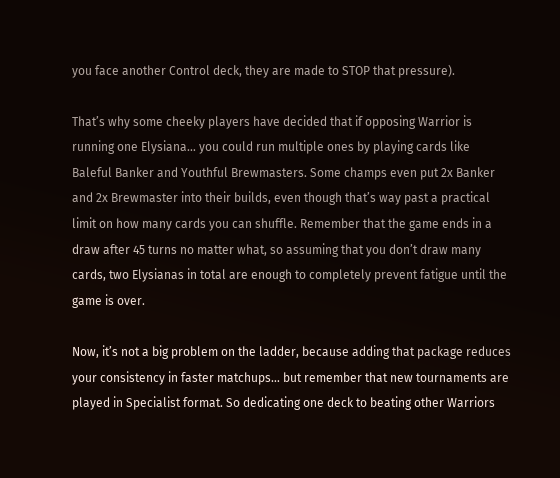you face another Control deck, they are made to STOP that pressure).

That’s why some cheeky players have decided that if opposing Warrior is running one Elysiana… you could run multiple ones by playing cards like Baleful Banker and Youthful Brewmasters. Some champs even put 2x Banker and 2x Brewmaster into their builds, even though that’s way past a practical limit on how many cards you can shuffle. Remember that the game ends in a draw after 45 turns no matter what, so assuming that you don’t draw many cards, two Elysianas in total are enough to completely prevent fatigue until the game is over.

Now, it’s not a big problem on the ladder, because adding that package reduces your consistency in faster matchups… but remember that new tournaments are played in Specialist format. So dedicating one deck to beating other Warriors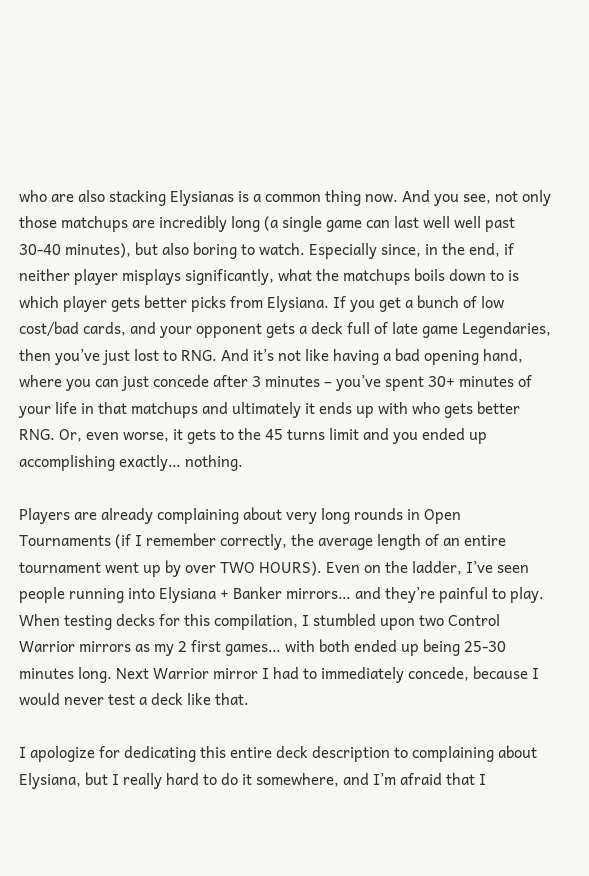who are also stacking Elysianas is a common thing now. And you see, not only those matchups are incredibly long (a single game can last well well past 30-40 minutes), but also boring to watch. Especially since, in the end, if neither player misplays significantly, what the matchups boils down to is which player gets better picks from Elysiana. If you get a bunch of low cost/bad cards, and your opponent gets a deck full of late game Legendaries, then you’ve just lost to RNG. And it’s not like having a bad opening hand, where you can just concede after 3 minutes – you’ve spent 30+ minutes of your life in that matchups and ultimately it ends up with who gets better RNG. Or, even worse, it gets to the 45 turns limit and you ended up accomplishing exactly… nothing.

Players are already complaining about very long rounds in Open Tournaments (if I remember correctly, the average length of an entire tournament went up by over TWO HOURS). Even on the ladder, I’ve seen people running into Elysiana + Banker mirrors… and they’re painful to play. When testing decks for this compilation, I stumbled upon two Control Warrior mirrors as my 2 first games… with both ended up being 25-30 minutes long. Next Warrior mirror I had to immediately concede, because I would never test a deck like that.

I apologize for dedicating this entire deck description to complaining about Elysiana, but I really hard to do it somewhere, and I’m afraid that I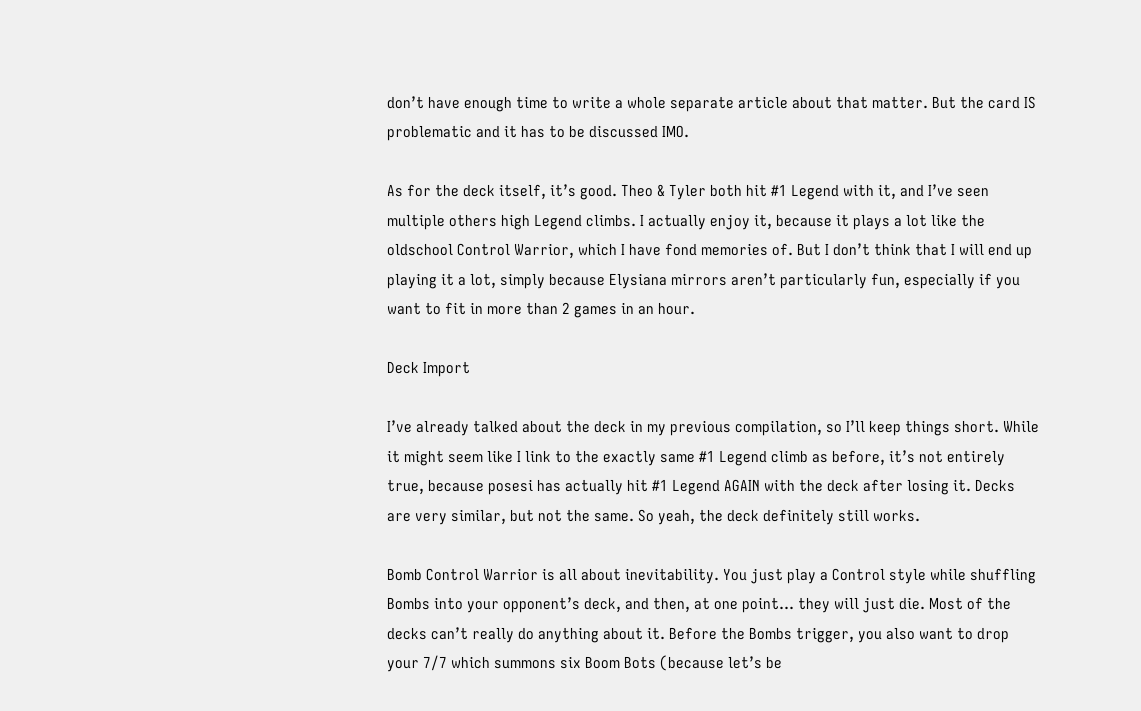don’t have enough time to write a whole separate article about that matter. But the card IS problematic and it has to be discussed IMO.

As for the deck itself, it’s good. Theo & Tyler both hit #1 Legend with it, and I’ve seen multiple others high Legend climbs. I actually enjoy it, because it plays a lot like the oldschool Control Warrior, which I have fond memories of. But I don’t think that I will end up playing it a lot, simply because Elysiana mirrors aren’t particularly fun, especially if you want to fit in more than 2 games in an hour.

Deck Import

I’ve already talked about the deck in my previous compilation, so I’ll keep things short. While it might seem like I link to the exactly same #1 Legend climb as before, it’s not entirely true, because posesi has actually hit #1 Legend AGAIN with the deck after losing it. Decks are very similar, but not the same. So yeah, the deck definitely still works.

Bomb Control Warrior is all about inevitability. You just play a Control style while shuffling Bombs into your opponent’s deck, and then, at one point… they will just die. Most of the decks can’t really do anything about it. Before the Bombs trigger, you also want to drop your 7/7 which summons six Boom Bots (because let’s be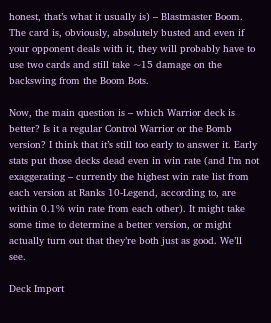honest, that’s what it usually is) – Blastmaster Boom. The card is, obviously, absolutely busted and even if your opponent deals with it, they will probably have to use two cards and still take ~15 damage on the backswing from the Boom Bots.

Now, the main question is – which Warrior deck is better? Is it a regular Control Warrior or the Bomb version? I think that it’s still too early to answer it. Early stats put those decks dead even in win rate (and I’m not exaggerating – currently the highest win rate list from each version at Ranks 10-Legend, according to, are within 0.1% win rate from each other). It might take some time to determine a better version, or might actually turn out that they’re both just as good. We’ll see.

Deck Import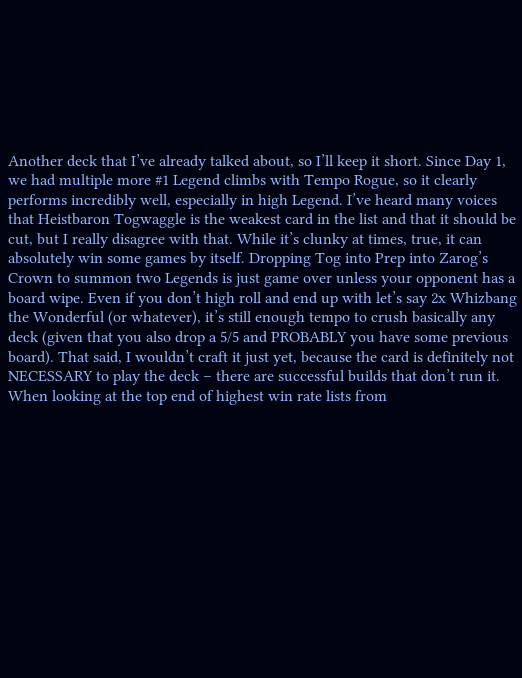Another deck that I’ve already talked about, so I’ll keep it short. Since Day 1, we had multiple more #1 Legend climbs with Tempo Rogue, so it clearly performs incredibly well, especially in high Legend. I’ve heard many voices that Heistbaron Togwaggle is the weakest card in the list and that it should be cut, but I really disagree with that. While it’s clunky at times, true, it can absolutely win some games by itself. Dropping Tog into Prep into Zarog’s Crown to summon two Legends is just game over unless your opponent has a board wipe. Even if you don’t high roll and end up with let’s say 2x Whizbang the Wonderful (or whatever), it’s still enough tempo to crush basically any deck (given that you also drop a 5/5 and PROBABLY you have some previous board). That said, I wouldn’t craft it just yet, because the card is definitely not NECESSARY to play the deck – there are successful builds that don’t run it. When looking at the top end of highest win rate lists from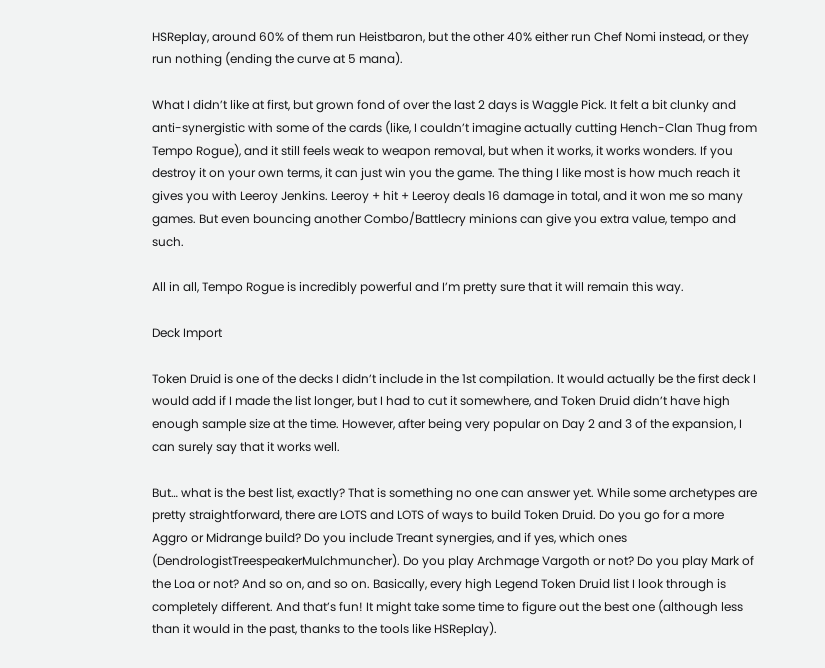HSReplay, around 60% of them run Heistbaron, but the other 40% either run Chef Nomi instead, or they run nothing (ending the curve at 5 mana).

What I didn’t like at first, but grown fond of over the last 2 days is Waggle Pick. It felt a bit clunky and anti-synergistic with some of the cards (like, I couldn’t imagine actually cutting Hench-Clan Thug from Tempo Rogue), and it still feels weak to weapon removal, but when it works, it works wonders. If you destroy it on your own terms, it can just win you the game. The thing I like most is how much reach it gives you with Leeroy Jenkins. Leeroy + hit + Leeroy deals 16 damage in total, and it won me so many games. But even bouncing another Combo/Battlecry minions can give you extra value, tempo and such.

All in all, Tempo Rogue is incredibly powerful and I’m pretty sure that it will remain this way.

Deck Import

Token Druid is one of the decks I didn’t include in the 1st compilation. It would actually be the first deck I would add if I made the list longer, but I had to cut it somewhere, and Token Druid didn’t have high enough sample size at the time. However, after being very popular on Day 2 and 3 of the expansion, I can surely say that it works well.

But… what is the best list, exactly? That is something no one can answer yet. While some archetypes are pretty straightforward, there are LOTS and LOTS of ways to build Token Druid. Do you go for a more Aggro or Midrange build? Do you include Treant synergies, and if yes, which ones (DendrologistTreespeakerMulchmuncher). Do you play Archmage Vargoth or not? Do you play Mark of the Loa or not? And so on, and so on. Basically, every high Legend Token Druid list I look through is completely different. And that’s fun! It might take some time to figure out the best one (although less than it would in the past, thanks to the tools like HSReplay).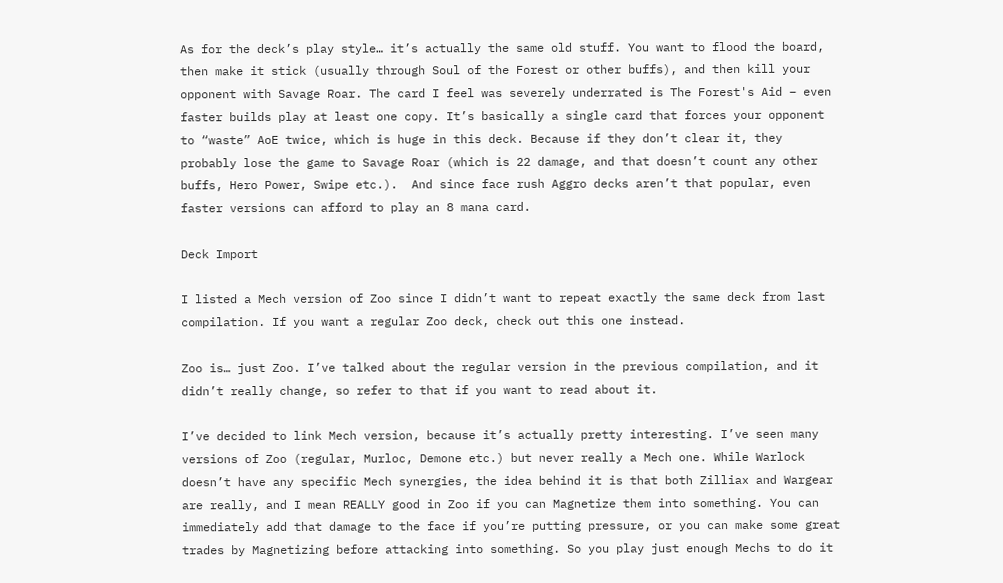As for the deck’s play style… it’s actually the same old stuff. You want to flood the board, then make it stick (usually through Soul of the Forest or other buffs), and then kill your opponent with Savage Roar. The card I feel was severely underrated is The Forest's Aid – even faster builds play at least one copy. It’s basically a single card that forces your opponent to “waste” AoE twice, which is huge in this deck. Because if they don’t clear it, they probably lose the game to Savage Roar (which is 22 damage, and that doesn’t count any other buffs, Hero Power, Swipe etc.).  And since face rush Aggro decks aren’t that popular, even faster versions can afford to play an 8 mana card.

Deck Import

I listed a Mech version of Zoo since I didn’t want to repeat exactly the same deck from last compilation. If you want a regular Zoo deck, check out this one instead.

Zoo is… just Zoo. I’ve talked about the regular version in the previous compilation, and it didn’t really change, so refer to that if you want to read about it.

I’ve decided to link Mech version, because it’s actually pretty interesting. I’ve seen many versions of Zoo (regular, Murloc, Demone etc.) but never really a Mech one. While Warlock doesn’t have any specific Mech synergies, the idea behind it is that both Zilliax and Wargear are really, and I mean REALLY good in Zoo if you can Magnetize them into something. You can immediately add that damage to the face if you’re putting pressure, or you can make some great trades by Magnetizing before attacking into something. So you play just enough Mechs to do it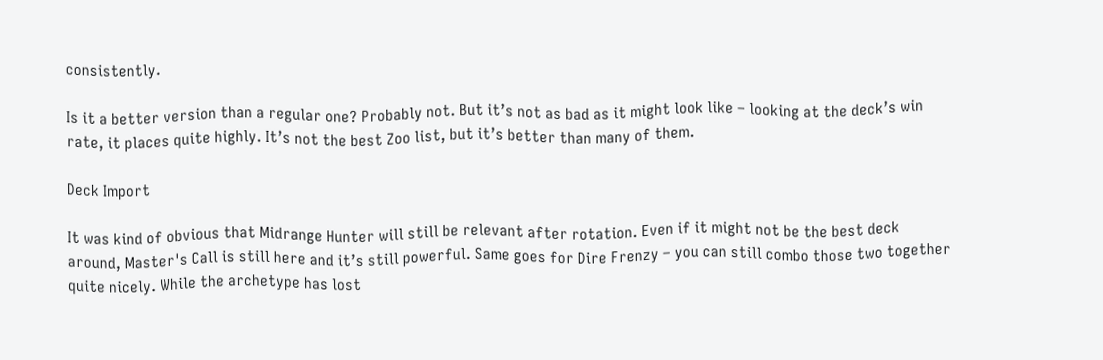consistently.

Is it a better version than a regular one? Probably not. But it’s not as bad as it might look like – looking at the deck’s win rate, it places quite highly. It’s not the best Zoo list, but it’s better than many of them.

Deck Import

It was kind of obvious that Midrange Hunter will still be relevant after rotation. Even if it might not be the best deck around, Master's Call is still here and it’s still powerful. Same goes for Dire Frenzy – you can still combo those two together quite nicely. While the archetype has lost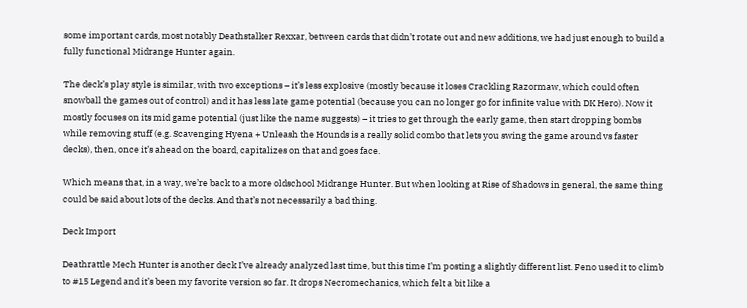some important cards, most notably Deathstalker Rexxar, between cards that didn’t rotate out and new additions, we had just enough to build a fully functional Midrange Hunter again.

The deck’s play style is similar, with two exceptions – it’s less explosive (mostly because it loses Crackling Razormaw, which could often snowball the games out of control) and it has less late game potential (because you can no longer go for infinite value with DK Hero). Now it mostly focuses on its mid game potential (just like the name suggests) – it tries to get through the early game, then start dropping bombs while removing stuff (e.g. Scavenging Hyena + Unleash the Hounds is a really solid combo that lets you swing the game around vs faster decks), then, once it’s ahead on the board, capitalizes on that and goes face.

Which means that, in a way, we’re back to a more oldschool Midrange Hunter. But when looking at Rise of Shadows in general, the same thing could be said about lots of the decks. And that’s not necessarily a bad thing.

Deck Import

Deathrattle Mech Hunter is another deck I’ve already analyzed last time, but this time I’m posting a slightly different list. Feno used it to climb to #15 Legend and it’s been my favorite version so far. It drops Necromechanics, which felt a bit like a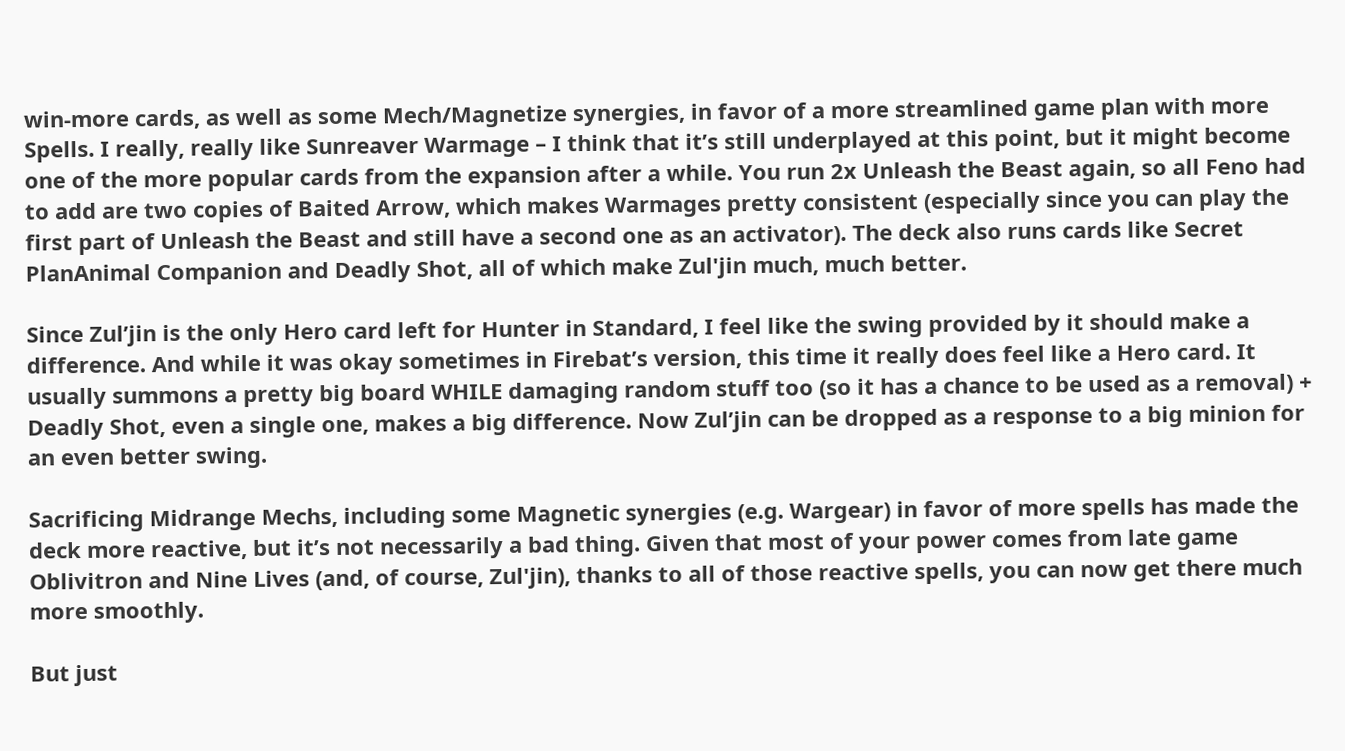win-more cards, as well as some Mech/Magnetize synergies, in favor of a more streamlined game plan with more Spells. I really, really like Sunreaver Warmage – I think that it’s still underplayed at this point, but it might become one of the more popular cards from the expansion after a while. You run 2x Unleash the Beast again, so all Feno had to add are two copies of Baited Arrow, which makes Warmages pretty consistent (especially since you can play the first part of Unleash the Beast and still have a second one as an activator). The deck also runs cards like Secret PlanAnimal Companion and Deadly Shot, all of which make Zul'jin much, much better.

Since Zul’jin is the only Hero card left for Hunter in Standard, I feel like the swing provided by it should make a difference. And while it was okay sometimes in Firebat’s version, this time it really does feel like a Hero card. It usually summons a pretty big board WHILE damaging random stuff too (so it has a chance to be used as a removal) + Deadly Shot, even a single one, makes a big difference. Now Zul’jin can be dropped as a response to a big minion for an even better swing.

Sacrificing Midrange Mechs, including some Magnetic synergies (e.g. Wargear) in favor of more spells has made the deck more reactive, but it’s not necessarily a bad thing. Given that most of your power comes from late game Oblivitron and Nine Lives (and, of course, Zul'jin), thanks to all of those reactive spells, you can now get there much more smoothly.

But just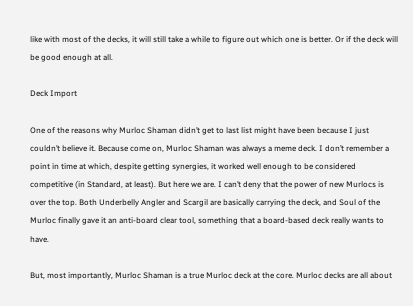like with most of the decks, it will still take a while to figure out which one is better. Or if the deck will be good enough at all.

Deck Import

One of the reasons why Murloc Shaman didn’t get to last list might have been because I just couldn’t believe it. Because come on, Murloc Shaman was always a meme deck. I don’t remember a point in time at which, despite getting synergies, it worked well enough to be considered competitive (in Standard, at least). But here we are. I can’t deny that the power of new Murlocs is over the top. Both Underbelly Angler and Scargil are basically carrying the deck, and Soul of the Murloc finally gave it an anti-board clear tool, something that a board-based deck really wants to have.

But, most importantly, Murloc Shaman is a true Murloc deck at the core. Murloc decks are all about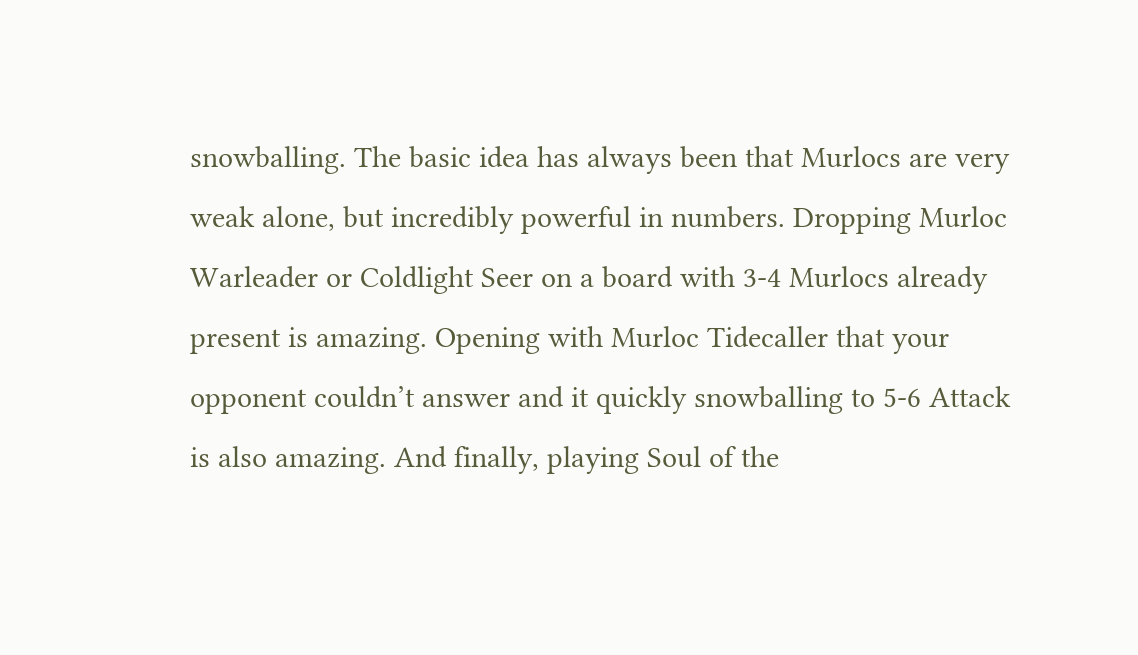snowballing. The basic idea has always been that Murlocs are very weak alone, but incredibly powerful in numbers. Dropping Murloc Warleader or Coldlight Seer on a board with 3-4 Murlocs already present is amazing. Opening with Murloc Tidecaller that your opponent couldn’t answer and it quickly snowballing to 5-6 Attack is also amazing. And finally, playing Soul of the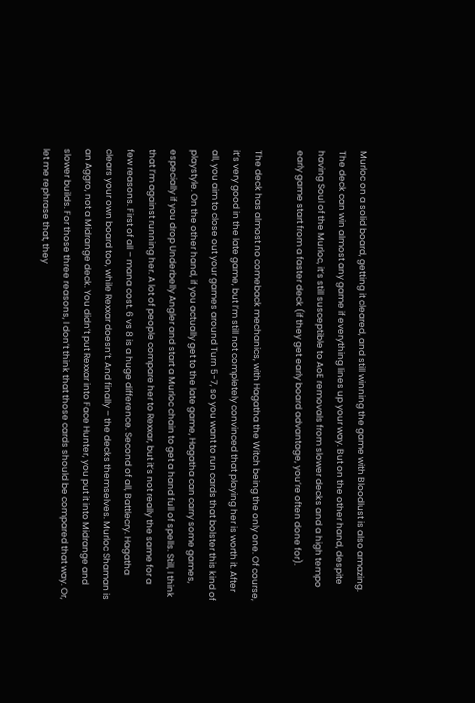Murloc on a solid board, getting it cleared, and still winning the game with Bloodlust is also amazing. The deck can win almost any game if everything lines up your way. But on the other hand, despite having Soul of the Murloc, it’s still susceptible to AoE removals from slower decks and a high tempo early game start from a faster deck (if they get early board advantage, you’re often done for).

The deck has almost no comeback mechanics, with Hagatha the Witch being the only one. Of course, it’s very good in the late game, but I’m still not completely convinced that playing her is worth it. After all, you aim to close out your games around Turn 5-7, so you want to run cards that bolster this kind of playstyle. On the other hand, if you actually get to the late game, Hagatha can carry some games, especially if you drop Underbelly Angler and start a Murloc chain to get a hand full of spells. Still, I think that I’m against running her. A lot of people compare her to Rexxar, but it’s not really the same for a few reasons. First of all – mana cost. 6 vs 8 is a huge difference. Second of all, Battlecry. Hagatha clears your own board too, while Rexxar doesn’t. And finally – the decks themselves. Murloc Shaman is an Aggro, not a Midrange deck. You didn’t put Rexxar into Face Hunter, you put it into Midrange and slower builds. For those three reasons, I don’t think that those cards should be compared that way. Or, let me rephrase that, they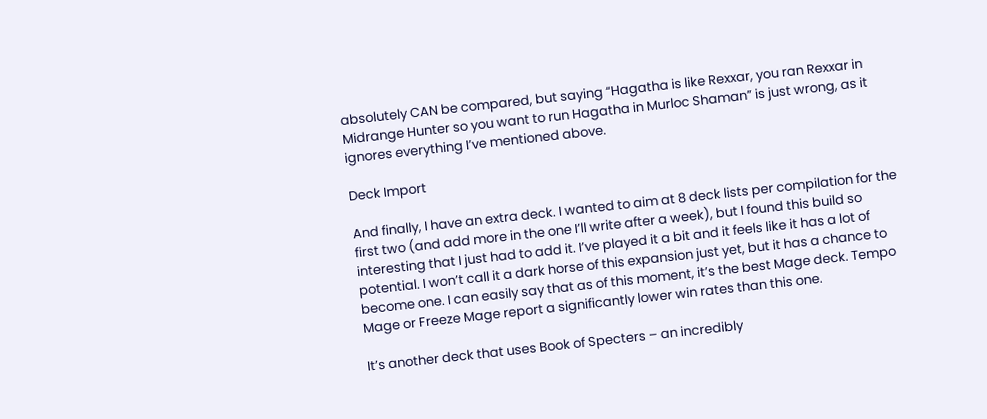absolutely CAN be compared, but saying “Hagatha is like Rexxar, you ran Rexxar in Midrange Hunter so you want to run Hagatha in Murloc Shaman” is just wrong, as it ignores everything I’ve mentioned above.

Deck Import

And finally, I have an extra deck. I wanted to aim at 8 deck lists per compilation for the first two (and add more in the one I’ll write after a week), but I found this build so interesting that I just had to add it. I’ve played it a bit and it feels like it has a lot of potential. I won’t call it a dark horse of this expansion just yet, but it has a chance to become one. I can easily say that as of this moment, it’s the best Mage deck. Tempo Mage or Freeze Mage report a significantly lower win rates than this one.

It’s another deck that uses Book of Specters – an incredibly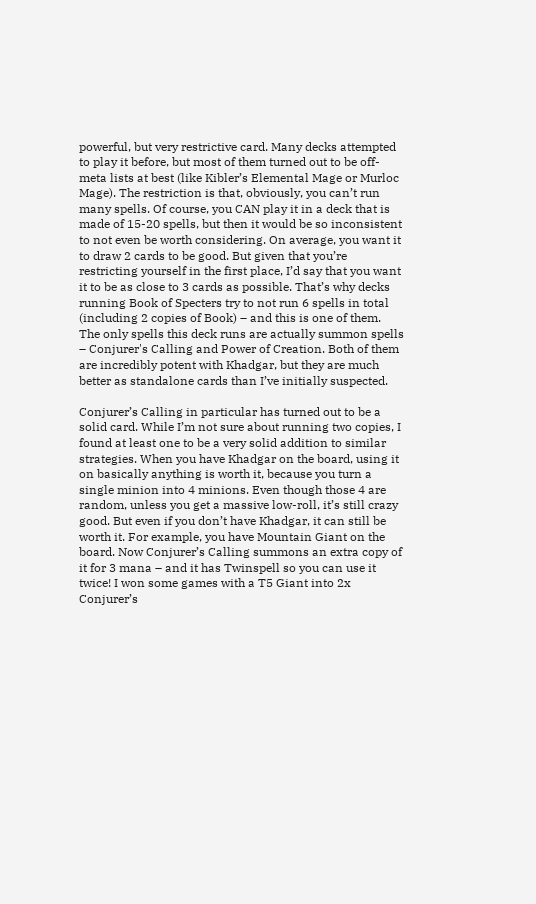powerful, but very restrictive card. Many decks attempted to play it before, but most of them turned out to be off-meta lists at best (like Kibler’s Elemental Mage or Murloc Mage). The restriction is that, obviously, you can’t run many spells. Of course, you CAN play it in a deck that is made of 15-20 spells, but then it would be so inconsistent to not even be worth considering. On average, you want it to draw 2 cards to be good. But given that you’re restricting yourself in the first place, I’d say that you want it to be as close to 3 cards as possible. That’s why decks running Book of Specters try to not run 6 spells in total (including 2 copies of Book) – and this is one of them. The only spells this deck runs are actually summon spells – Conjurer's Calling and Power of Creation. Both of them are incredibly potent with Khadgar, but they are much better as standalone cards than I’ve initially suspected.

Conjurer’s Calling in particular has turned out to be a solid card. While I’m not sure about running two copies, I found at least one to be a very solid addition to similar strategies. When you have Khadgar on the board, using it on basically anything is worth it, because you turn a single minion into 4 minions. Even though those 4 are random, unless you get a massive low-roll, it’s still crazy good. But even if you don’t have Khadgar, it can still be worth it. For example, you have Mountain Giant on the board. Now Conjurer’s Calling summons an extra copy of it for 3 mana – and it has Twinspell so you can use it twice! I won some games with a T5 Giant into 2x Conjurer’s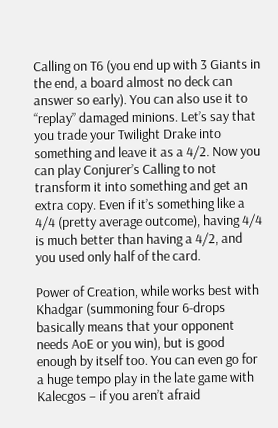Calling on T6 (you end up with 3 Giants in the end, a board almost no deck can answer so early). You can also use it to “replay” damaged minions. Let’s say that you trade your Twilight Drake into something and leave it as a 4/2. Now you can play Conjurer’s Calling to not transform it into something and get an extra copy. Even if it’s something like a 4/4 (pretty average outcome), having 4/4 is much better than having a 4/2, and you used only half of the card.

Power of Creation, while works best with Khadgar (summoning four 6-drops basically means that your opponent needs AoE or you win), but is good enough by itself too. You can even go for a huge tempo play in the late game with Kalecgos – if you aren’t afraid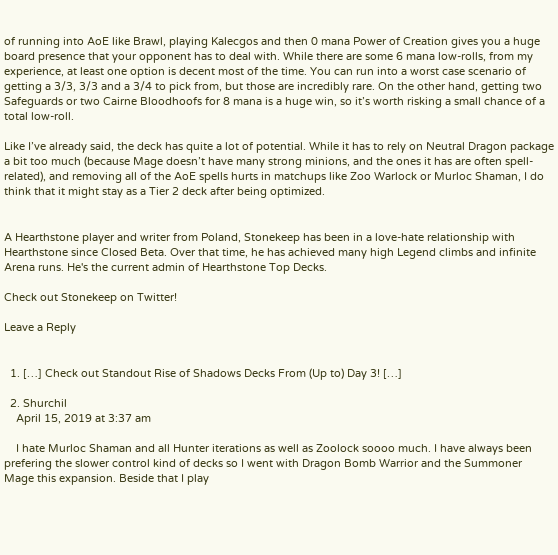of running into AoE like Brawl, playing Kalecgos and then 0 mana Power of Creation gives you a huge board presence that your opponent has to deal with. While there are some 6 mana low-rolls, from my experience, at least one option is decent most of the time. You can run into a worst case scenario of getting a 3/3, 3/3 and a 3/4 to pick from, but those are incredibly rare. On the other hand, getting two Safeguards or two Cairne Bloodhoofs for 8 mana is a huge win, so it’s worth risking a small chance of a total low-roll.

Like I’ve already said, the deck has quite a lot of potential. While it has to rely on Neutral Dragon package a bit too much (because Mage doesn’t have many strong minions, and the ones it has are often spell-related), and removing all of the AoE spells hurts in matchups like Zoo Warlock or Murloc Shaman, I do think that it might stay as a Tier 2 deck after being optimized.


A Hearthstone player and writer from Poland, Stonekeep has been in a love-hate relationship with Hearthstone since Closed Beta. Over that time, he has achieved many high Legend climbs and infinite Arena runs. He's the current admin of Hearthstone Top Decks.

Check out Stonekeep on Twitter!

Leave a Reply


  1. […] Check out Standout Rise of Shadows Decks From (Up to) Day 3! […]

  2. Shurchil
    April 15, 2019 at 3:37 am

    I hate Murloc Shaman and all Hunter iterations as well as Zoolock soooo much. I have always been prefering the slower control kind of decks so I went with Dragon Bomb Warrior and the Summoner Mage this expansion. Beside that I play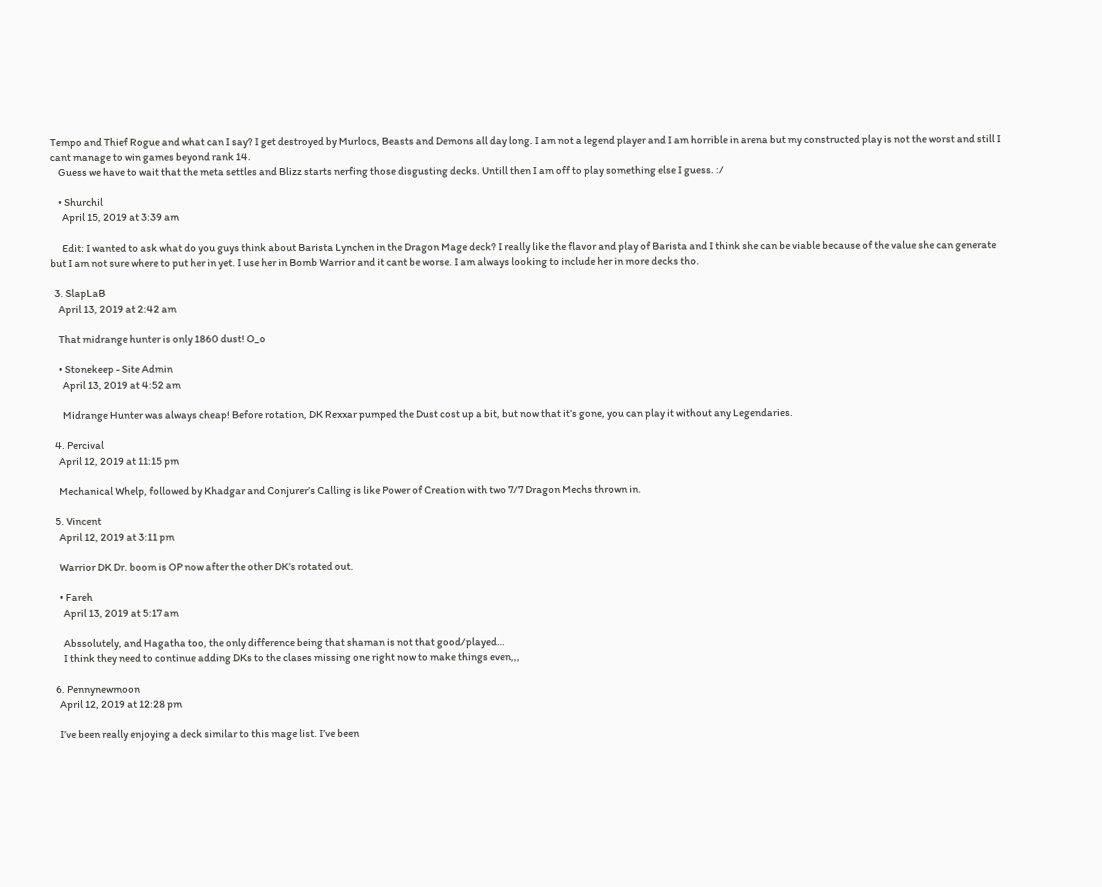Tempo and Thief Rogue and what can I say? I get destroyed by Murlocs, Beasts and Demons all day long. I am not a legend player and I am horrible in arena but my constructed play is not the worst and still I cant manage to win games beyond rank 14.
    Guess we have to wait that the meta settles and Blizz starts nerfing those disgusting decks. Untill then I am off to play something else I guess. :/

    • Shurchil
      April 15, 2019 at 3:39 am

      Edit: I wanted to ask what do you guys think about Barista Lynchen in the Dragon Mage deck? I really like the flavor and play of Barista and I think she can be viable because of the value she can generate but I am not sure where to put her in yet. I use her in Bomb Warrior and it cant be worse. I am always looking to include her in more decks tho.

  3. SlapLaB
    April 13, 2019 at 2:42 am

    That midrange hunter is only 1860 dust! O_o

    • Stonekeep - Site Admin
      April 13, 2019 at 4:52 am

      Midrange Hunter was always cheap! Before rotation, DK Rexxar pumped the Dust cost up a bit, but now that it’s gone, you can play it without any Legendaries.

  4. Percival
    April 12, 2019 at 11:15 pm

    Mechanical Whelp, followed by Khadgar and Conjurer’s Calling is like Power of Creation with two 7/7 Dragon Mechs thrown in.

  5. Vincent
    April 12, 2019 at 3:11 pm

    Warrior DK Dr. boom is OP now after the other DK’s rotated out.

    • Fareh
      April 13, 2019 at 5:17 am

      Abssolutely, and Hagatha too, the only difference being that shaman is not that good/played…
      I think they need to continue adding DKs to the clases missing one right now to make things even,,,

  6. Pennynewmoon
    April 12, 2019 at 12:28 pm

    I’ve been really enjoying a deck similar to this mage list. I’ve been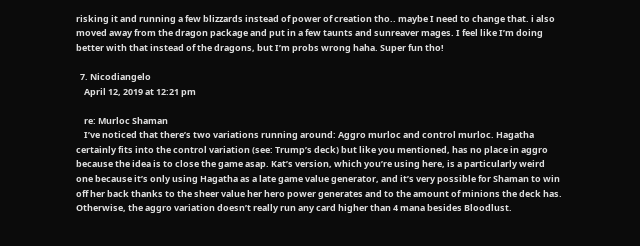risking it and running a few blizzards instead of power of creation tho.. maybe I need to change that. i also moved away from the dragon package and put in a few taunts and sunreaver mages. I feel like I’m doing better with that instead of the dragons, but I’m probs wrong haha. Super fun tho!

  7. Nicodiangelo
    April 12, 2019 at 12:21 pm

    re: Murloc Shaman
    I’ve noticed that there’s two variations running around: Aggro murloc and control murloc. Hagatha certainly fits into the control variation (see: Trump’s deck) but like you mentioned, has no place in aggro because the idea is to close the game asap. Kat’s version, which you’re using here, is a particularly weird one because it’s only using Hagatha as a late game value generator, and it’s very possible for Shaman to win off her back thanks to the sheer value her hero power generates and to the amount of minions the deck has. Otherwise, the aggro variation doesn’t really run any card higher than 4 mana besides Bloodlust.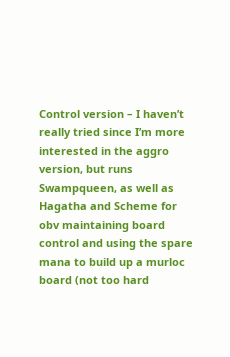Control version – I haven’t really tried since I’m more interested in the aggro version, but runs Swampqueen, as well as Hagatha and Scheme for obv maintaining board control and using the spare mana to build up a murloc board (not too hard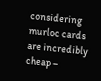considering murloc cards are incredibly cheap –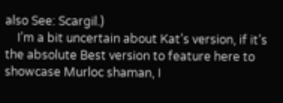also See: Scargil.)
    I’m a bit uncertain about Kat’s version, if it’s the absolute Best version to feature here to showcase Murloc shaman, I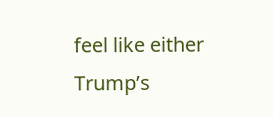feel like either Trump’s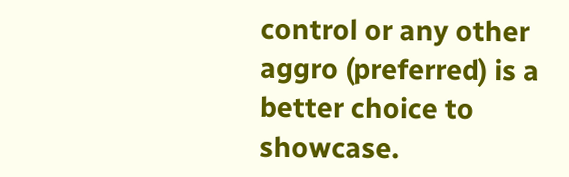control or any other aggro (preferred) is a better choice to showcase.